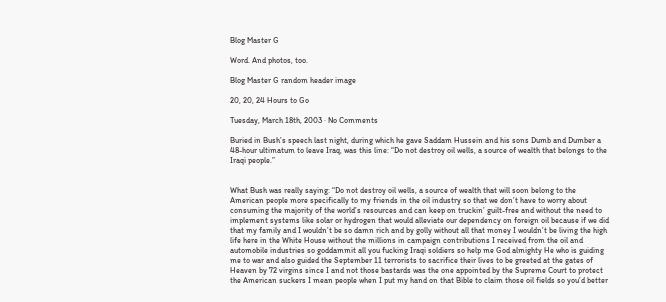Blog Master G

Word. And photos, too.

Blog Master G random header image

20, 20, 24 Hours to Go

Tuesday, March 18th, 2003 · No Comments

Buried in Bush’s speech last night, during which he gave Saddam Hussein and his sons Dumb and Dumber a 48-hour ultimatum to leave Iraq, was this line: “Do not destroy oil wells, a source of wealth that belongs to the Iraqi people.”


What Bush was really saying: “Do not destroy oil wells, a source of wealth that will soon belong to the American people more specifically to my friends in the oil industry so that we don’t have to worry about consuming the majority of the world’s resources and can keep on truckin’ guilt-free and without the need to implement systems like solar or hydrogen that would alleviate our dependency on foreign oil because if we did that my family and I wouldn’t be so damn rich and by golly without all that money I wouldn’t be living the high life here in the White House without the millions in campaign contributions I received from the oil and automobile industries so goddammit all you fucking Iraqi soldiers so help me God almighty He who is guiding me to war and also guided the September 11 terrorists to sacrifice their lives to be greeted at the gates of Heaven by 72 virgins since I and not those bastards was the one appointed by the Supreme Court to protect the American suckers I mean people when I put my hand on that Bible to claim those oil fields so you’d better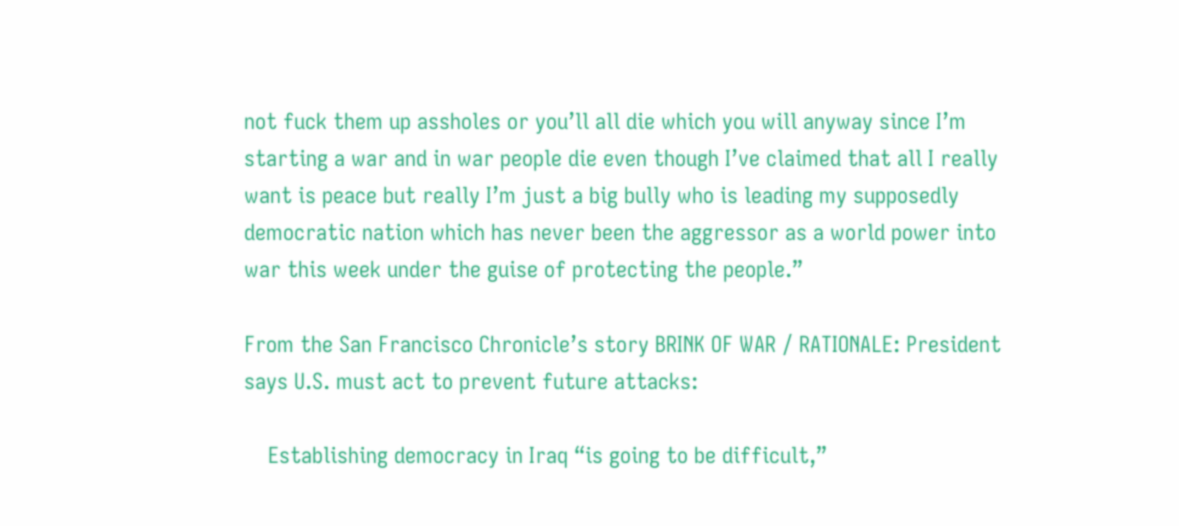not fuck them up assholes or you’ll all die which you will anyway since I’m starting a war and in war people die even though I’ve claimed that all I really want is peace but really I’m just a big bully who is leading my supposedly democratic nation which has never been the aggressor as a world power into war this week under the guise of protecting the people.”

From the San Francisco Chronicle’s story BRINK OF WAR / RATIONALE: President says U.S. must act to prevent future attacks:

    Establishing democracy in Iraq “is going to be difficult,”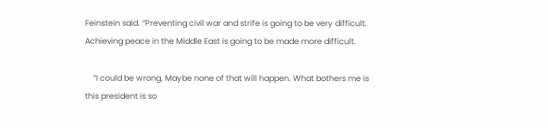Feinstein said. “Preventing civil war and strife is going to be very difficult. Achieving peace in the Middle East is going to be made more difficult.

    “I could be wrong. Maybe none of that will happen. What bothers me is this president is so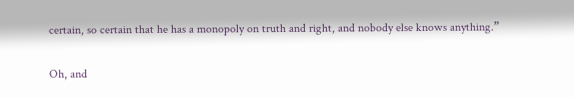certain, so certain that he has a monopoly on truth and right, and nobody else knows anything.”

Oh, and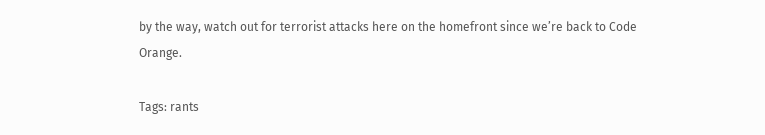by the way, watch out for terrorist attacks here on the homefront since we’re back to Code Orange.

Tags: rants